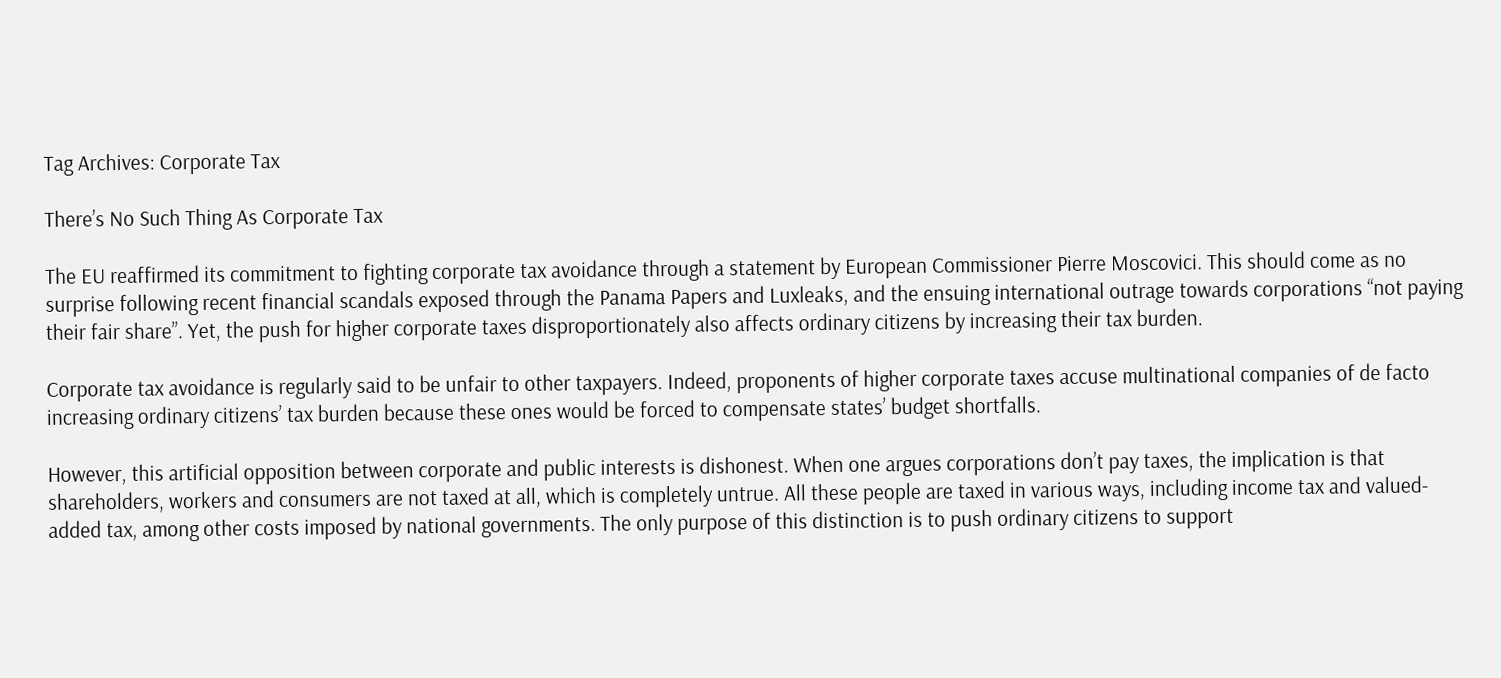Tag Archives: Corporate Tax

There’s No Such Thing As Corporate Tax

The EU reaffirmed its commitment to fighting corporate tax avoidance through a statement by European Commissioner Pierre Moscovici. This should come as no surprise following recent financial scandals exposed through the Panama Papers and Luxleaks, and the ensuing international outrage towards corporations “not paying their fair share”. Yet, the push for higher corporate taxes disproportionately also affects ordinary citizens by increasing their tax burden.

Corporate tax avoidance is regularly said to be unfair to other taxpayers. Indeed, proponents of higher corporate taxes accuse multinational companies of de facto increasing ordinary citizens’ tax burden because these ones would be forced to compensate states’ budget shortfalls.

However, this artificial opposition between corporate and public interests is dishonest. When one argues corporations don’t pay taxes, the implication is that shareholders, workers and consumers are not taxed at all, which is completely untrue. All these people are taxed in various ways, including income tax and valued-added tax, among other costs imposed by national governments. The only purpose of this distinction is to push ordinary citizens to support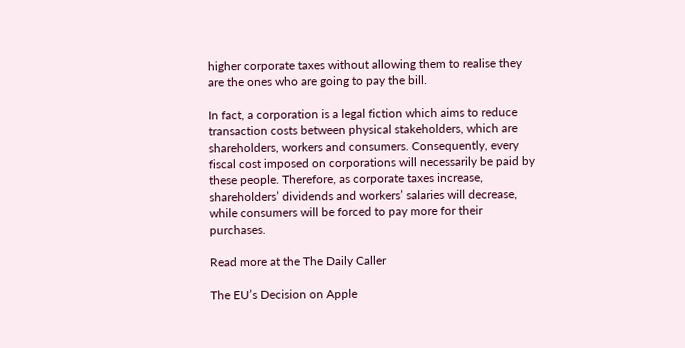higher corporate taxes without allowing them to realise they are the ones who are going to pay the bill.

In fact, a corporation is a legal fiction which aims to reduce transaction costs between physical stakeholders, which are shareholders, workers and consumers. Consequently, every fiscal cost imposed on corporations will necessarily be paid by these people. Therefore, as corporate taxes increase, shareholders’ dividends and workers’ salaries will decrease, while consumers will be forced to pay more for their purchases.

Read more at the The Daily Caller

The EU’s Decision on Apple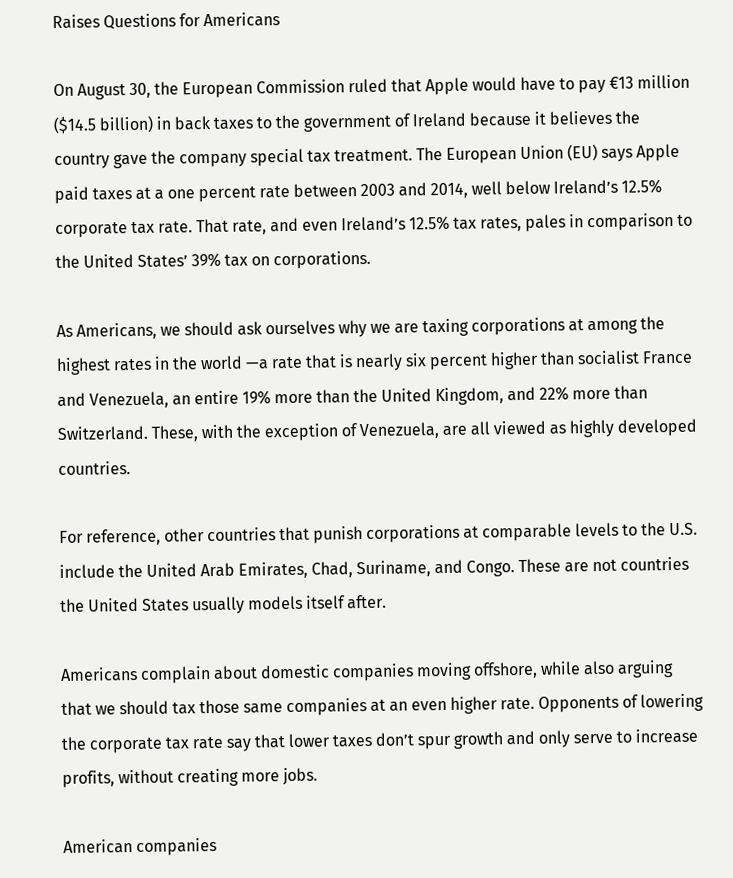Raises Questions for Americans

On August 30, the European Commission ruled that Apple would have to pay €13 million ($14.5 billion) in back taxes to the government of Ireland because it believes the country gave the company special tax treatment. The European Union (EU) says Apple paid taxes at a one percent rate between 2003 and 2014, well below Ireland’s 12.5% corporate tax rate. That rate, and even Ireland’s 12.5% tax rates, pales in comparison to the United States’ 39% tax on corporations.

As Americans, we should ask ourselves why we are taxing corporations at among the highest rates in the world —a rate that is nearly six percent higher than socialist France and Venezuela, an entire 19% more than the United Kingdom, and 22% more than Switzerland. These, with the exception of Venezuela, are all viewed as highly developed countries.

For reference, other countries that punish corporations at comparable levels to the U.S. include the United Arab Emirates, Chad, Suriname, and Congo. These are not countries the United States usually models itself after.

Americans complain about domestic companies moving offshore, while also arguing that we should tax those same companies at an even higher rate. Opponents of lowering the corporate tax rate say that lower taxes don’t spur growth and only serve to increase profits, without creating more jobs.

American companies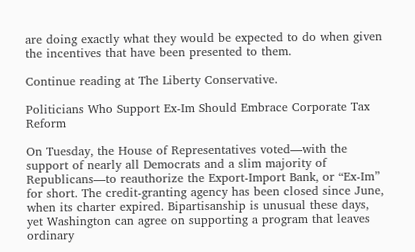are doing exactly what they would be expected to do when given the incentives that have been presented to them.

Continue reading at The Liberty Conservative.

Politicians Who Support Ex-Im Should Embrace Corporate Tax Reform

On Tuesday, the House of Representatives voted—with the support of nearly all Democrats and a slim majority of Republicans—to reauthorize the Export-Import Bank, or “Ex-Im” for short. The credit-granting agency has been closed since June, when its charter expired. Bipartisanship is unusual these days, yet Washington can agree on supporting a program that leaves ordinary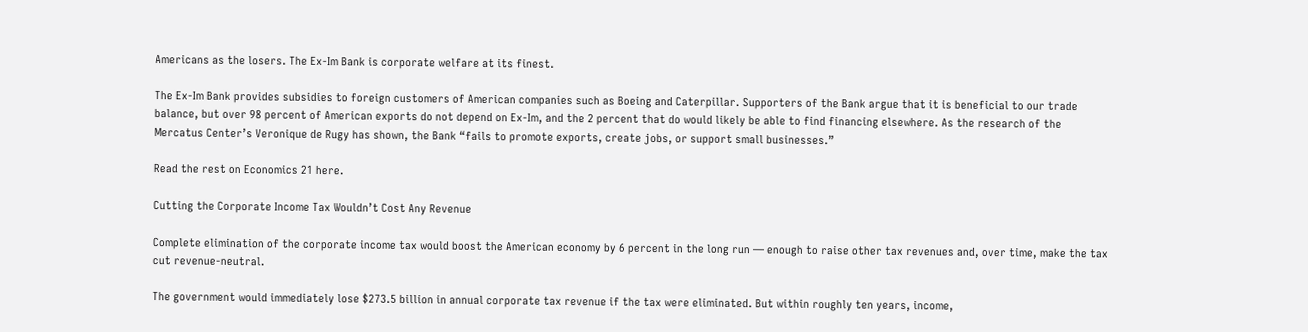Americans as the losers. The Ex-Im Bank is corporate welfare at its finest.

The Ex-Im Bank provides subsidies to foreign customers of American companies such as Boeing and Caterpillar. Supporters of the Bank argue that it is beneficial to our trade balance, but over 98 percent of American exports do not depend on Ex-Im, and the 2 percent that do would likely be able to find financing elsewhere. As the research of the Mercatus Center’s Veronique de Rugy has shown, the Bank “fails to promote exports, create jobs, or support small businesses.”

Read the rest on Economics 21 here.

Cutting the Corporate Income Tax Wouldn’t Cost Any Revenue

Complete elimination of the corporate income tax would boost the American economy by 6 percent in the long run — enough to raise other tax revenues and, over time, make the tax cut revenue-neutral.

The government would immediately lose $273.5 billion in annual corporate tax revenue if the tax were eliminated. But within roughly ten years, income,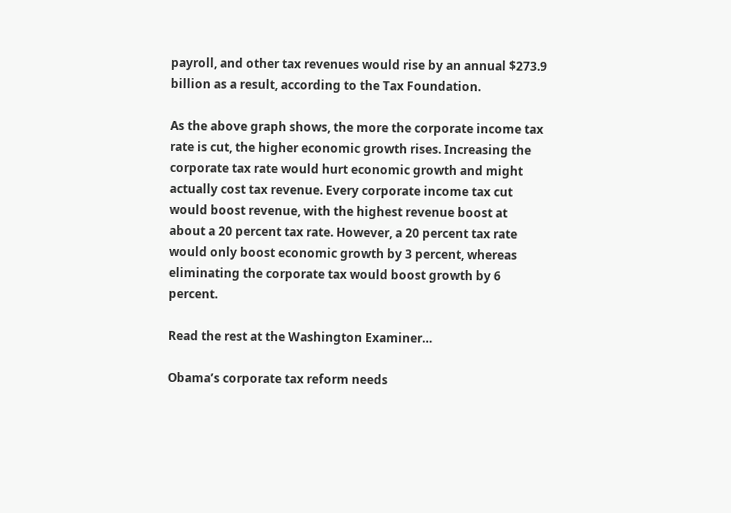payroll, and other tax revenues would rise by an annual $273.9 billion as a result, according to the Tax Foundation.

As the above graph shows, the more the corporate income tax rate is cut, the higher economic growth rises. Increasing the corporate tax rate would hurt economic growth and might actually cost tax revenue. Every corporate income tax cut would boost revenue, with the highest revenue boost at about a 20 percent tax rate. However, a 20 percent tax rate would only boost economic growth by 3 percent, whereas eliminating the corporate tax would boost growth by 6 percent.

Read the rest at the Washington Examiner…

Obama’s corporate tax reform needs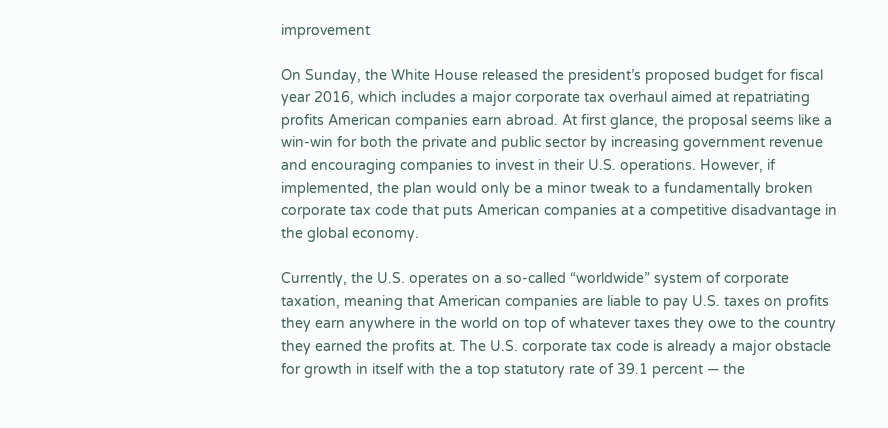improvement

On Sunday, the White House released the president’s proposed budget for fiscal year 2016, which includes a major corporate tax overhaul aimed at repatriating profits American companies earn abroad. At first glance, the proposal seems like a win-win for both the private and public sector by increasing government revenue and encouraging companies to invest in their U.S. operations. However, if implemented, the plan would only be a minor tweak to a fundamentally broken corporate tax code that puts American companies at a competitive disadvantage in the global economy.

Currently, the U.S. operates on a so-called “worldwide” system of corporate taxation, meaning that American companies are liable to pay U.S. taxes on profits they earn anywhere in the world on top of whatever taxes they owe to the country they earned the profits at. The U.S. corporate tax code is already a major obstacle for growth in itself with the a top statutory rate of 39.1 percent — the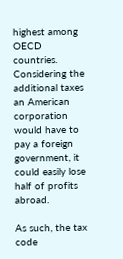highest among OECD countries. Considering the additional taxes an American corporation would have to pay a foreign government, it could easily lose half of profits abroad.

As such, the tax code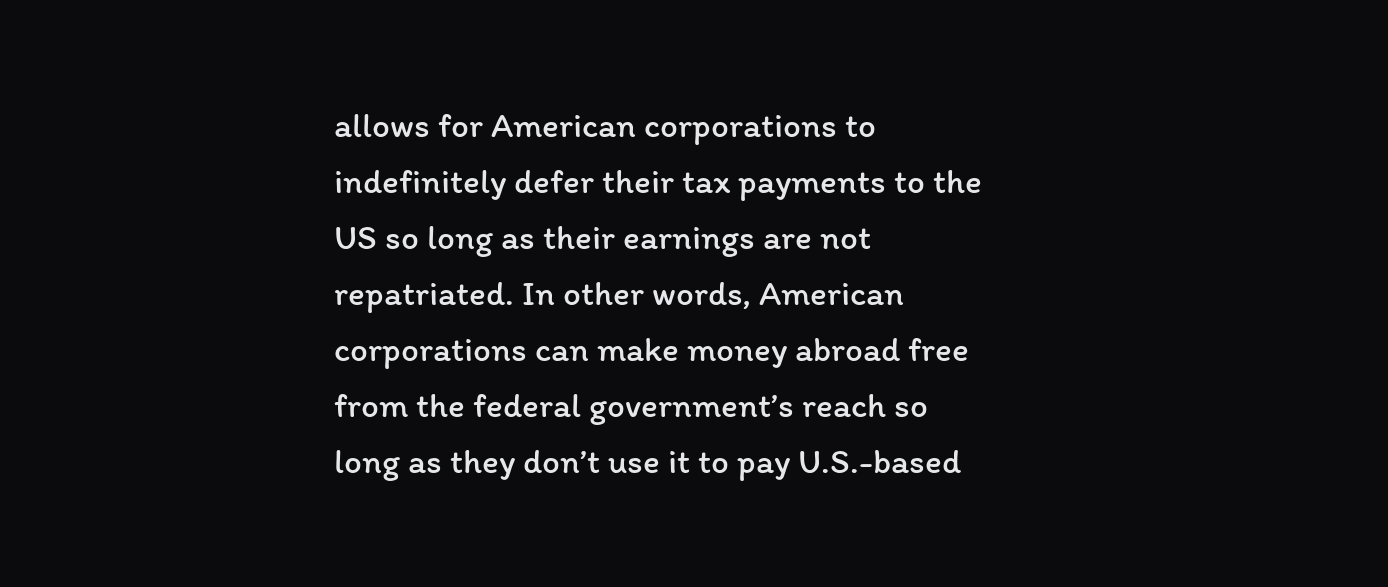allows for American corporations to indefinitely defer their tax payments to the US so long as their earnings are not repatriated. In other words, American corporations can make money abroad free from the federal government’s reach so long as they don’t use it to pay U.S.-based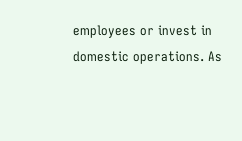employees or invest in domestic operations. As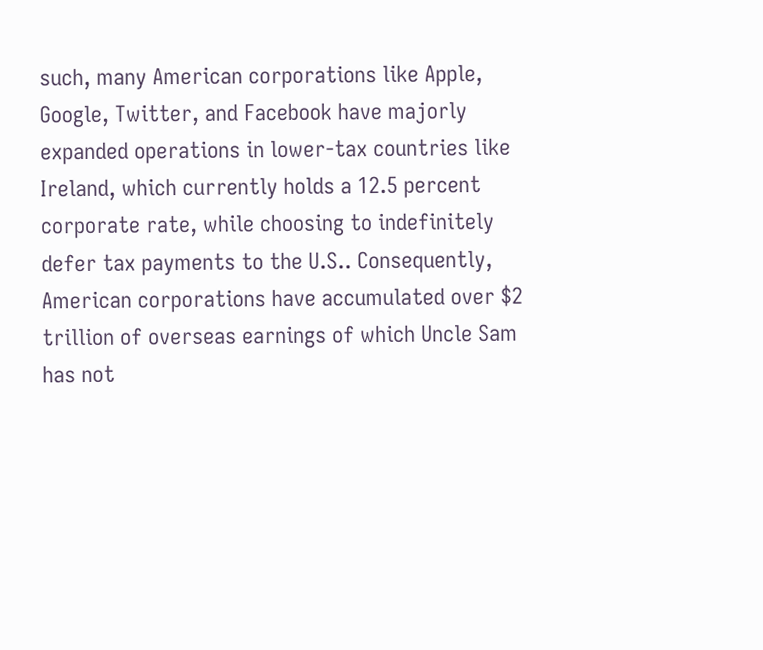such, many American corporations like Apple, Google, Twitter, and Facebook have majorly expanded operations in lower-tax countries like Ireland, which currently holds a 12.5 percent corporate rate, while choosing to indefinitely defer tax payments to the U.S.. Consequently, American corporations have accumulated over $2 trillion of overseas earnings of which Uncle Sam has not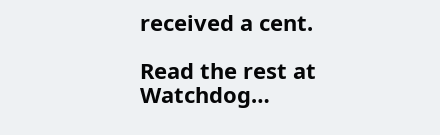received a cent.

Read the rest at Watchdog…